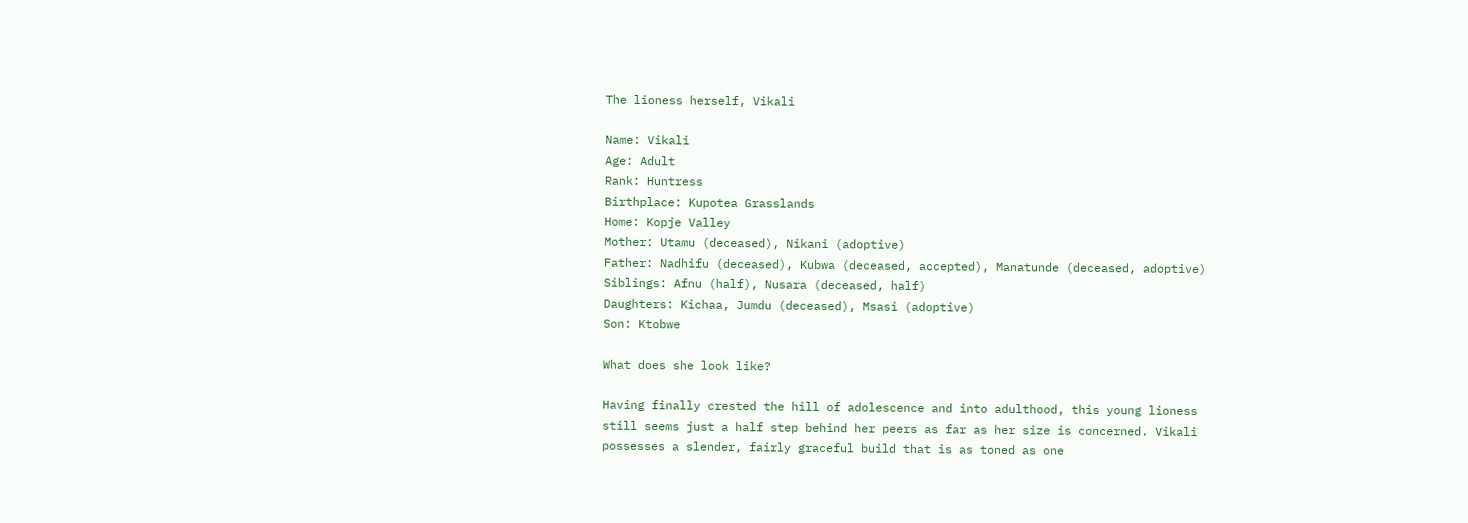The lioness herself, Vikali

Name: Vikali
Age: Adult
Rank: Huntress
Birthplace: Kupotea Grasslands
Home: Kopje Valley
Mother: Utamu (deceased), Nikani (adoptive)
Father: Nadhifu (deceased), Kubwa (deceased, accepted), Manatunde (deceased, adoptive)
Siblings: Afnu (half), Nusara (deceased, half)
Daughters: Kichaa, Jumdu (deceased), Msasi (adoptive)
Son: Ktobwe

What does she look like?

Having finally crested the hill of adolescence and into adulthood, this young lioness still seems just a half step behind her peers as far as her size is concerned. Vikali possesses a slender, fairly graceful build that is as toned as one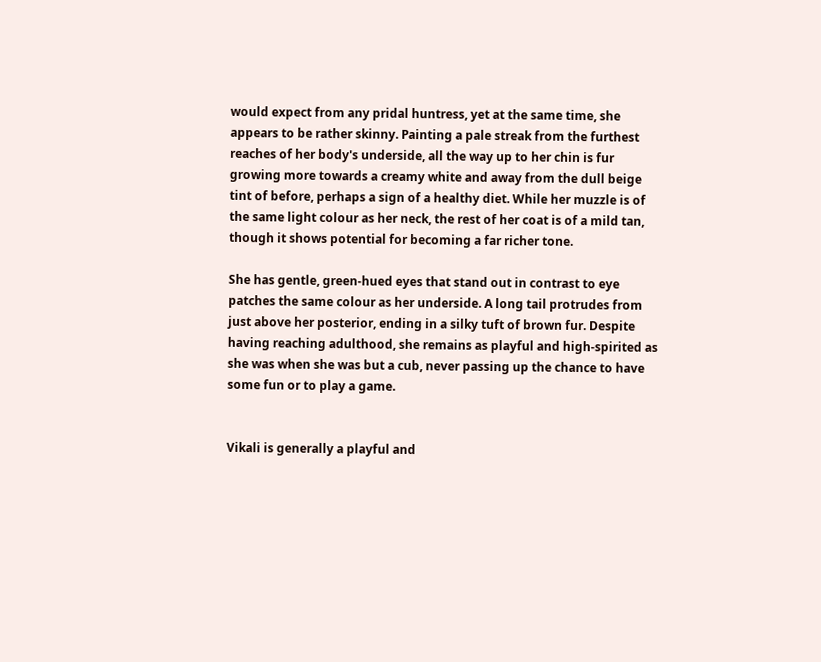would expect from any pridal huntress, yet at the same time, she appears to be rather skinny. Painting a pale streak from the furthest reaches of her body's underside, all the way up to her chin is fur growing more towards a creamy white and away from the dull beige tint of before, perhaps a sign of a healthy diet. While her muzzle is of the same light colour as her neck, the rest of her coat is of a mild tan, though it shows potential for becoming a far richer tone.

She has gentle, green-hued eyes that stand out in contrast to eye patches the same colour as her underside. A long tail protrudes from just above her posterior, ending in a silky tuft of brown fur. Despite having reaching adulthood, she remains as playful and high-spirited as she was when she was but a cub, never passing up the chance to have some fun or to play a game.


Vikali is generally a playful and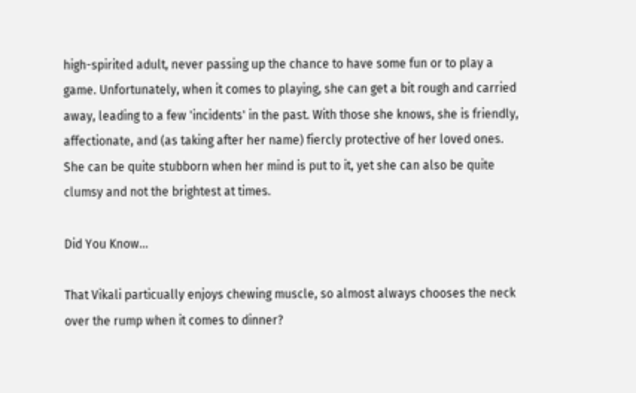high-spirited adult, never passing up the chance to have some fun or to play a game. Unfortunately, when it comes to playing, she can get a bit rough and carried away, leading to a few 'incidents' in the past. With those she knows, she is friendly, affectionate, and (as taking after her name) fiercly protective of her loved ones. She can be quite stubborn when her mind is put to it, yet she can also be quite clumsy and not the brightest at times.

Did You Know...

That Vikali particually enjoys chewing muscle, so almost always chooses the neck over the rump when it comes to dinner?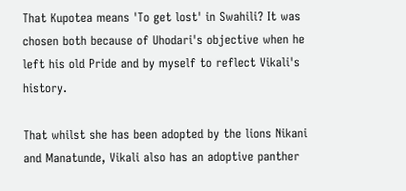That Kupotea means 'To get lost' in Swahili? It was chosen both because of Uhodari's objective when he left his old Pride and by myself to reflect Vikali's history.

That whilst she has been adopted by the lions Nikani and Manatunde, Vikali also has an adoptive panther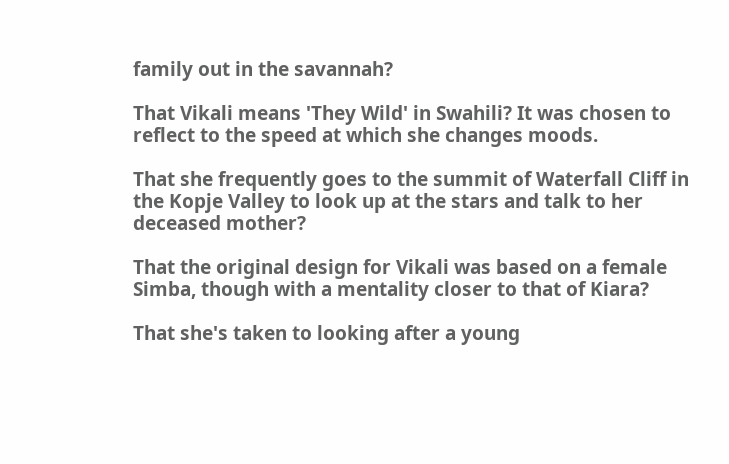family out in the savannah?

That Vikali means 'They Wild' in Swahili? It was chosen to reflect to the speed at which she changes moods.

That she frequently goes to the summit of Waterfall Cliff in the Kopje Valley to look up at the stars and talk to her deceased mother?

That the original design for Vikali was based on a female Simba, though with a mentality closer to that of Kiara?

That she's taken to looking after a young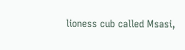lioness cub called Msasi,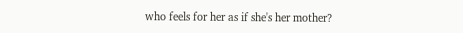who feels for her as if she's her mother?